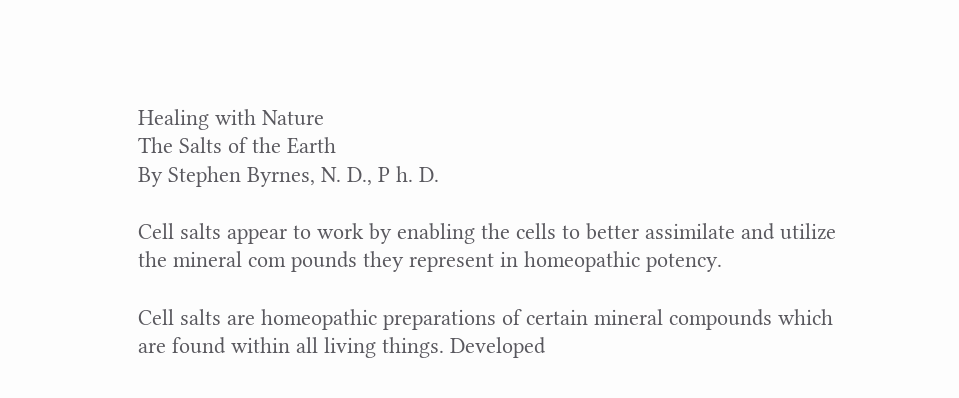Healing with Nature
The Salts of the Earth
By Stephen Byrnes, N. D., P h. D.

Cell salts appear to work by enabling the cells to better assimilate and utilize the mineral com pounds they represent in homeopathic potency.

Cell salts are homeopathic preparations of certain mineral compounds which are found within all living things. Developed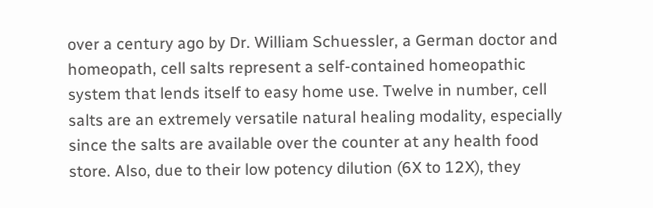over a century ago by Dr. William Schuessler, a German doctor and homeopath, cell salts represent a self-contained homeopathic system that lends itself to easy home use. Twelve in number, cell salts are an extremely versatile natural healing modality, especially since the salts are available over the counter at any health food store. Also, due to their low potency dilution (6X to 12X), they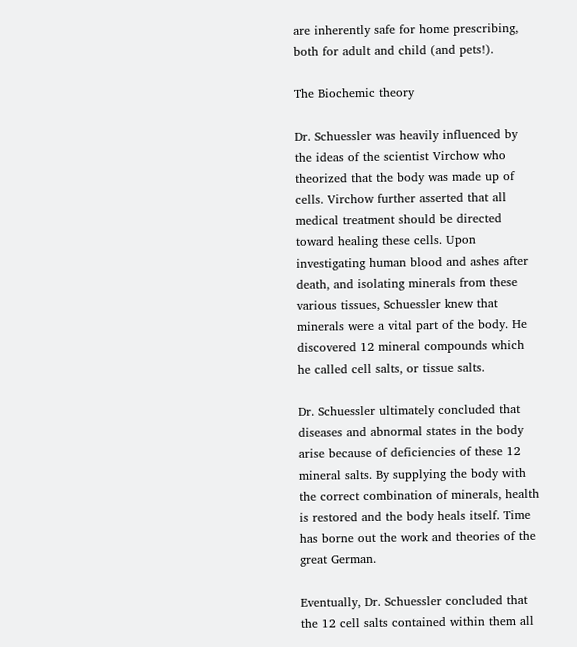are inherently safe for home prescribing, both for adult and child (and pets!).

The Biochemic theory

Dr. Schuessler was heavily influenced by the ideas of the scientist Virchow who theorized that the body was made up of cells. Virchow further asserted that all medical treatment should be directed toward healing these cells. Upon investigating human blood and ashes after death, and isolating minerals from these various tissues, Schuessler knew that minerals were a vital part of the body. He discovered 12 mineral compounds which he called cell salts, or tissue salts.

Dr. Schuessler ultimately concluded that diseases and abnormal states in the body arise because of deficiencies of these 12 mineral salts. By supplying the body with the correct combination of minerals, health is restored and the body heals itself. Time has borne out the work and theories of the great German.

Eventually, Dr. Schuessler concluded that the 12 cell salts contained within them all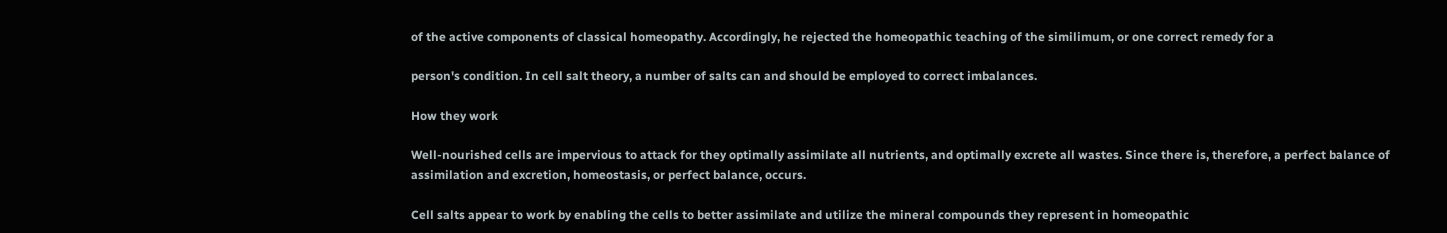of the active components of classical homeopathy. Accordingly, he rejected the homeopathic teaching of the similimum, or one correct remedy for a

person's condition. In cell salt theory, a number of salts can and should be employed to correct imbalances.

How they work

Well-nourished cells are impervious to attack for they optimally assimilate all nutrients, and optimally excrete all wastes. Since there is, therefore, a perfect balance of assimilation and excretion, homeostasis, or perfect balance, occurs.

Cell salts appear to work by enabling the cells to better assimilate and utilize the mineral compounds they represent in homeopathic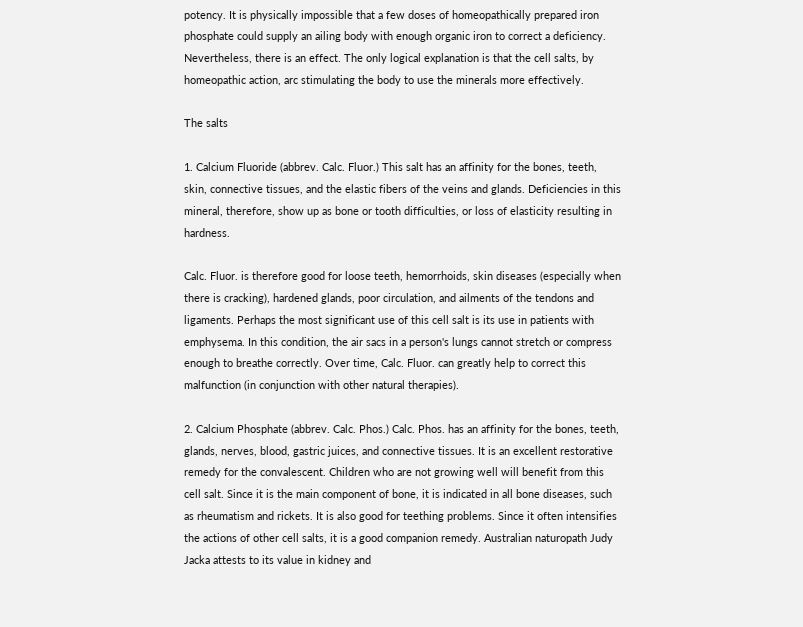potency. It is physically impossible that a few doses of homeopathically prepared iron phosphate could supply an ailing body with enough organic iron to correct a deficiency. Nevertheless, there is an effect. The only logical explanation is that the cell salts, by homeopathic action, arc stimulating the body to use the minerals more effectively.

The salts

1. Calcium Fluoride (abbrev. Calc. Fluor.) This salt has an affinity for the bones, teeth, skin, connective tissues, and the elastic fibers of the veins and glands. Deficiencies in this mineral, therefore, show up as bone or tooth difficulties, or loss of elasticity resulting in hardness.

Calc. Fluor. is therefore good for loose teeth, hemorrhoids, skin diseases (especially when there is cracking), hardened glands, poor circulation, and ailments of the tendons and ligaments. Perhaps the most significant use of this cell salt is its use in patients with emphysema. In this condition, the air sacs in a person's lungs cannot stretch or compress enough to breathe correctly. Over time, Calc. Fluor. can greatly help to correct this malfunction (in conjunction with other natural therapies).

2. Calcium Phosphate (abbrev. Calc. Phos.) Calc. Phos. has an affinity for the bones, teeth, glands, nerves, blood, gastric juices, and connective tissues. It is an excellent restorative remedy for the convalescent. Children who are not growing well will benefit from this cell salt. Since it is the main component of bone, it is indicated in all bone diseases, such as rheumatism and rickets. It is also good for teething problems. Since it often intensifies the actions of other cell salts, it is a good companion remedy. Australian naturopath Judy Jacka attests to its value in kidney and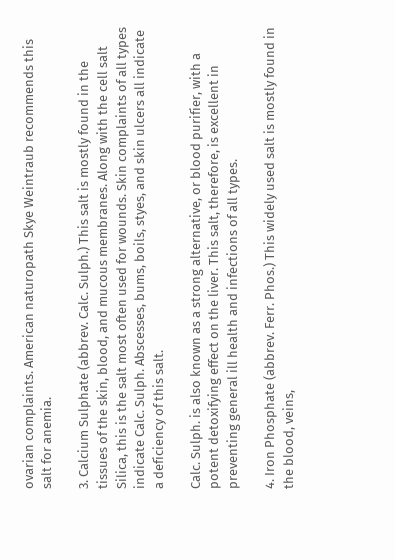ovarian complaints. American naturopath Skye Weintraub recommends this salt for anemia.

3. Calcium Sulphate (abbrev. Calc. Sulph.) This salt is mostly found in the tissues of the skin, blood, and mucous membranes. Along with the cell salt Silica, this is the salt most often used for wounds. Skin complaints of all types indicate Calc. Sulph. Abscesses, bums, boils, styes, and skin ulcers all indicate a deficiency of this salt.

Calc. Sulph. is also known as a strong alternative, or blood purifier, with a potent detoxifying effect on the liver. This salt, therefore, is excellent in preventing general ill health and infections of all types.

4. Iron Phosphate (abbrev. Ferr. Phos.) This widely used salt is mostly found in the blood, veins,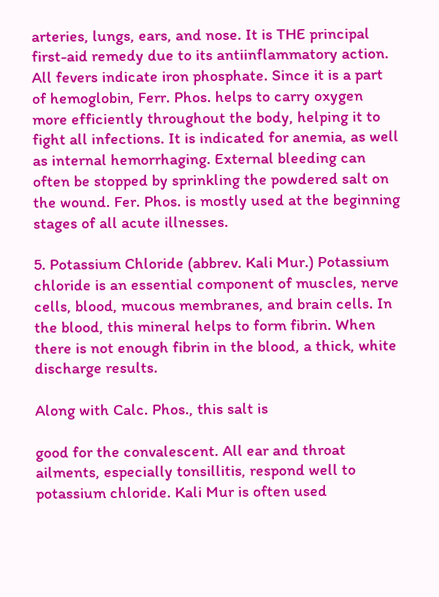arteries, lungs, ears, and nose. It is THE principal first-aid remedy due to its antiinflammatory action. All fevers indicate iron phosphate. Since it is a part of hemoglobin, Ferr. Phos. helps to carry oxygen more efficiently throughout the body, helping it to fight all infections. It is indicated for anemia, as well as internal hemorrhaging. External bleeding can often be stopped by sprinkling the powdered salt on the wound. Fer. Phos. is mostly used at the beginning stages of all acute illnesses.

5. Potassium Chloride (abbrev. Kali Mur.) Potassium chloride is an essential component of muscles, nerve cells, blood, mucous membranes, and brain cells. In the blood, this mineral helps to form fibrin. When there is not enough fibrin in the blood, a thick, white discharge results.

Along with Calc. Phos., this salt is

good for the convalescent. All ear and throat ailments, especially tonsillitis, respond well to potassium chloride. Kali Mur is often used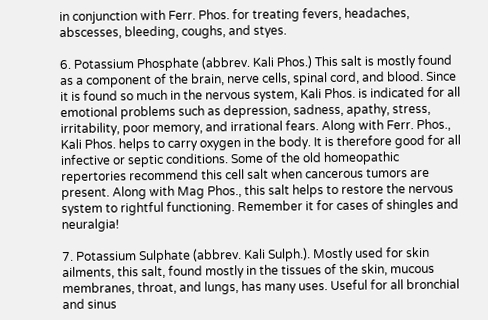in conjunction with Ferr. Phos. for treating fevers, headaches, abscesses, bleeding, coughs, and styes.

6. Potassium Phosphate (abbrev. Kali Phos.) This salt is mostly found as a component of the brain, nerve cells, spinal cord, and blood. Since it is found so much in the nervous system, Kali Phos. is indicated for all emotional problems such as depression, sadness, apathy, stress, irritability, poor memory, and irrational fears. Along with Ferr. Phos., Kali Phos. helps to carry oxygen in the body. It is therefore good for all infective or septic conditions. Some of the old homeopathic repertories recommend this cell salt when cancerous tumors are present. Along with Mag Phos., this salt helps to restore the nervous system to rightful functioning. Remember it for cases of shingles and neuralgia!

7. Potassium Sulphate (abbrev. Kali Sulph.). Mostly used for skin ailments, this salt, found mostly in the tissues of the skin, mucous membranes, throat, and lungs, has many uses. Useful for all bronchial and sinus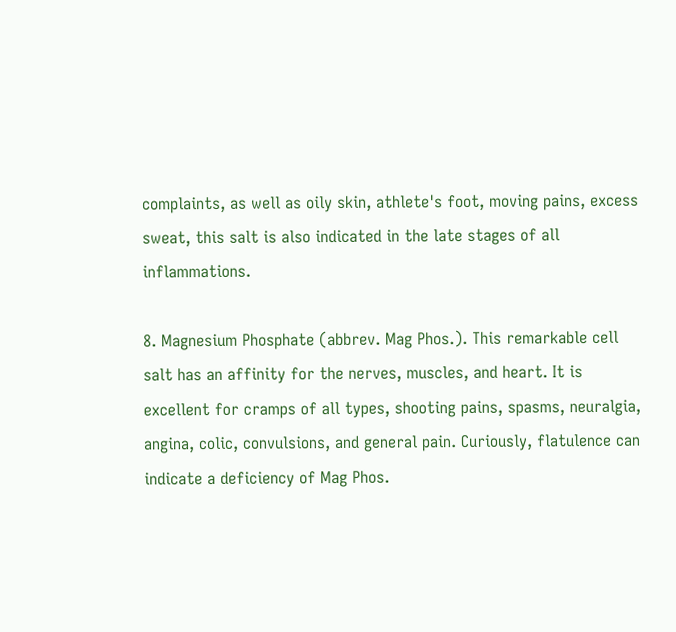complaints, as well as oily skin, athlete's foot, moving pains, excess sweat, this salt is also indicated in the late stages of all inflammations.

8. Magnesium Phosphate (abbrev. Mag Phos.). This remarkable cell salt has an affinity for the nerves, muscles, and heart. It is excellent for cramps of all types, shooting pains, spasms, neuralgia, angina, colic, convulsions, and general pain. Curiously, flatulence can indicate a deficiency of Mag Phos.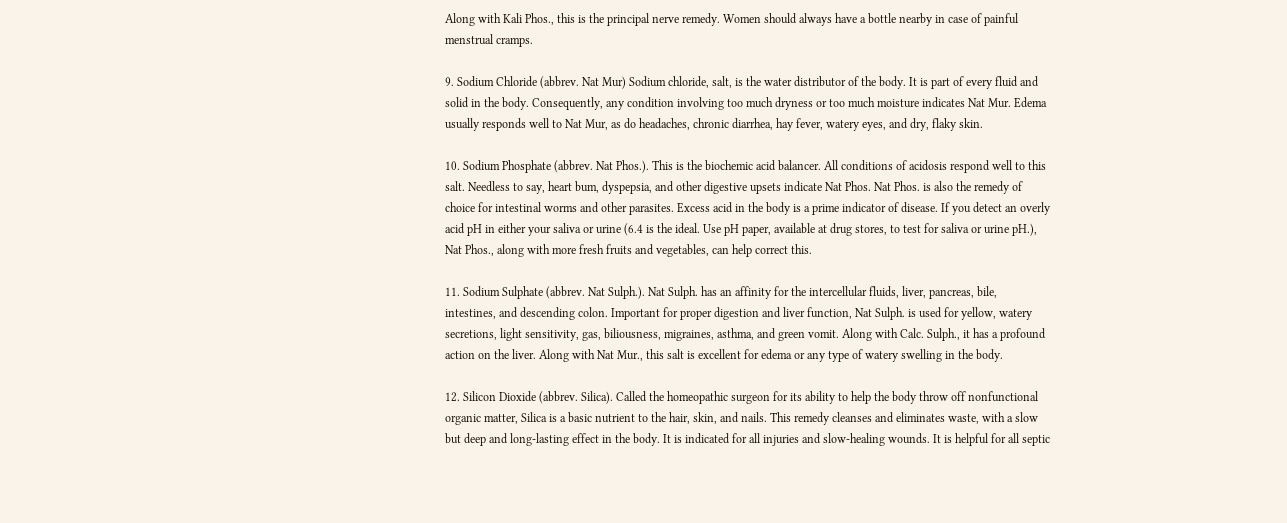Along with Kali Phos., this is the principal nerve remedy. Women should always have a bottle nearby in case of painful menstrual cramps.

9. Sodium Chloride (abbrev. Nat Mur) Sodium chloride, salt, is the water distributor of the body. It is part of every fluid and solid in the body. Consequently, any condition involving too much dryness or too much moisture indicates Nat Mur. Edema usually responds well to Nat Mur, as do headaches, chronic diarrhea, hay fever, watery eyes, and dry, flaky skin.

10. Sodium Phosphate (abbrev. Nat Phos.). This is the biochemic acid balancer. All conditions of acidosis respond well to this salt. Needless to say, heart bum, dyspepsia, and other digestive upsets indicate Nat Phos. Nat Phos. is also the remedy of choice for intestinal worms and other parasites. Excess acid in the body is a prime indicator of disease. If you detect an overly acid pH in either your saliva or urine (6.4 is the ideal. Use pH paper, available at drug stores, to test for saliva or urine pH.), Nat Phos., along with more fresh fruits and vegetables, can help correct this.

11. Sodium Sulphate (abbrev. Nat Sulph.). Nat Sulph. has an affinity for the intercellular fluids, liver, pancreas, bile, intestines, and descending colon. Important for proper digestion and liver function, Nat Sulph. is used for yellow, watery secretions, light sensitivity, gas, biliousness, migraines, asthma, and green vomit. Along with Calc. Sulph., it has a profound action on the liver. Along with Nat Mur., this salt is excellent for edema or any type of watery swelling in the body.

12. Silicon Dioxide (abbrev. Silica). Called the homeopathic surgeon for its ability to help the body throw off nonfunctional organic matter, Silica is a basic nutrient to the hair, skin, and nails. This remedy cleanses and eliminates waste, with a slow but deep and long-lasting effect in the body. It is indicated for all injuries and slow-healing wounds. It is helpful for all septic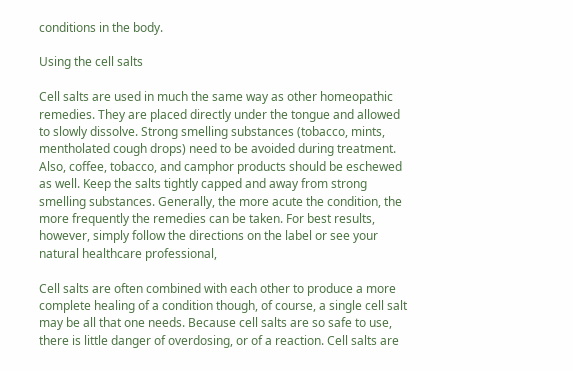conditions in the body.

Using the cell salts

Cell salts are used in much the same way as other homeopathic remedies. They are placed directly under the tongue and allowed to slowly dissolve. Strong smelling substances (tobacco, mints, mentholated cough drops) need to be avoided during treatment. Also, coffee, tobacco, and camphor products should be eschewed as well. Keep the salts tightly capped and away from strong smelling substances. Generally, the more acute the condition, the more frequently the remedies can be taken. For best results, however, simply follow the directions on the label or see your natural healthcare professional,

Cell salts are often combined with each other to produce a more complete healing of a condition though, of course, a single cell salt may be all that one needs. Because cell salts are so safe to use, there is little danger of overdosing, or of a reaction. Cell salts are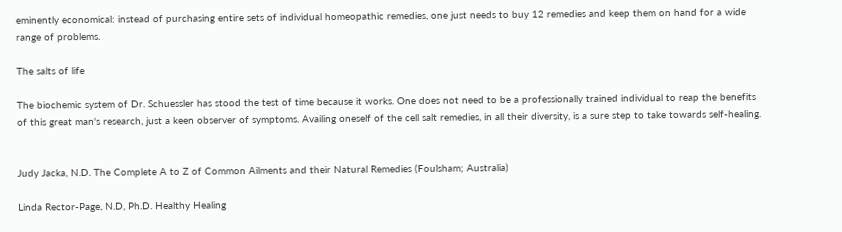eminently economical: instead of purchasing entire sets of individual homeopathic remedies, one just needs to buy 12 remedies and keep them on hand for a wide range of problems.

The salts of life

The biochemic system of Dr. Schuessler has stood the test of time because it works. One does not need to be a professionally trained individual to reap the benefits of this great man's research, just a keen observer of symptoms. Availing oneself of the cell salt remedies, in all their diversity, is a sure step to take towards self-healing.


Judy Jacka, N.D. The Complete A to Z of Common Ailments and their Natural Remedies (Foulsham; Australia)

Linda Rector-Page, N.D, Ph.D. Healthy Healing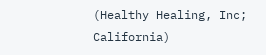(Healthy Healing, Inc; California)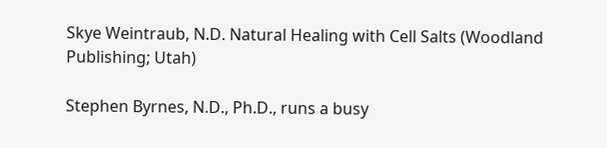Skye Weintraub, N.D. Natural Healing with Cell Salts (Woodland Publishing; Utah)

Stephen Byrnes, N.D., Ph.D., runs a busy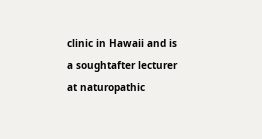clinic in Hawaii and is a soughtafter lecturer at naturopathic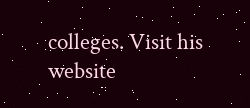colleges. Visit his website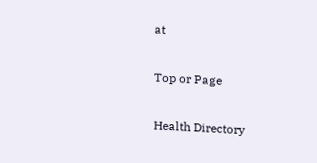at

Top or Page

Health Directory